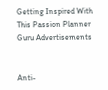Getting Inspired With This Passion Planner Guru Advertisements


Anti-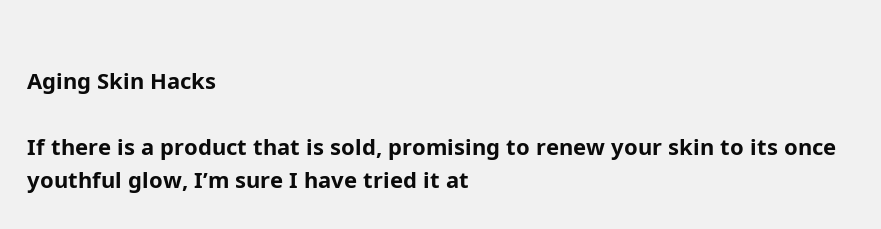Aging Skin Hacks

If there is a product that is sold, promising to renew your skin to its once youthful glow, I’m sure I have tried it at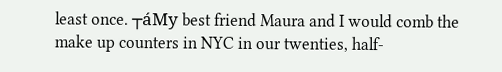least once. ┬áMy best friend Maura and I would comb the make up counters in NYC in our twenties, half-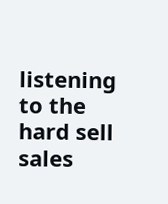listening to the hard sell sales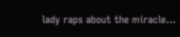lady raps about the miracle…